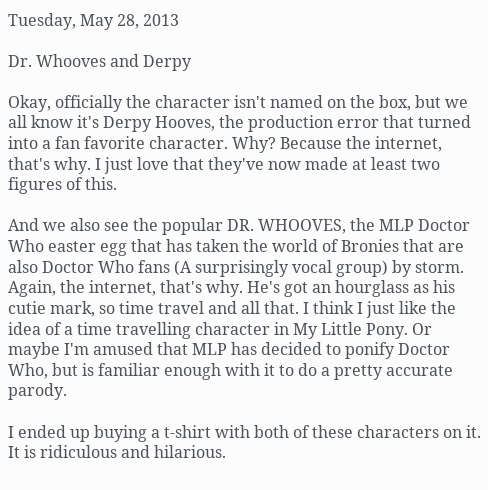Tuesday, May 28, 2013

Dr. Whooves and Derpy

Okay, officially the character isn't named on the box, but we all know it's Derpy Hooves, the production error that turned into a fan favorite character. Why? Because the internet, that's why. I just love that they've now made at least two figures of this.

And we also see the popular DR. WHOOVES, the MLP Doctor Who easter egg that has taken the world of Bronies that are also Doctor Who fans (A surprisingly vocal group) by storm. Again, the internet, that's why. He's got an hourglass as his cutie mark, so time travel and all that. I think I just like the idea of a time travelling character in My Little Pony. Or maybe I'm amused that MLP has decided to ponify Doctor Who, but is familiar enough with it to do a pretty accurate parody.

I ended up buying a t-shirt with both of these characters on it. It is ridiculous and hilarious.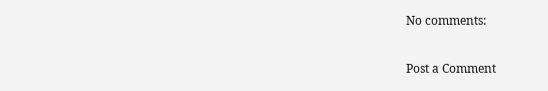No comments:

Post a Comment